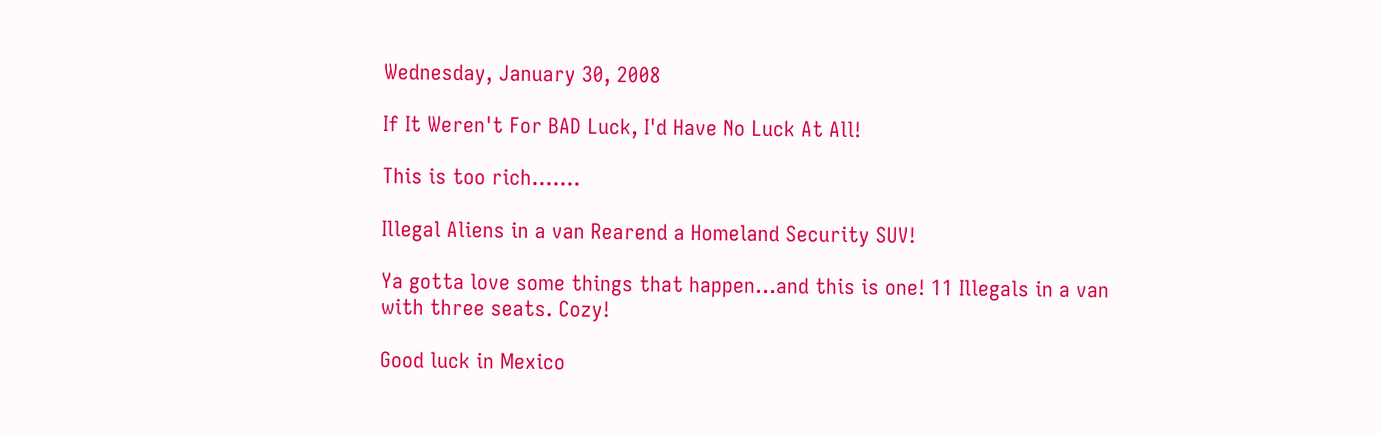Wednesday, January 30, 2008

If It Weren't For BAD Luck, I'd Have No Luck At All!

This is too rich.......

Illegal Aliens in a van Rearend a Homeland Security SUV!

Ya gotta love some things that happen...and this is one! 11 Illegals in a van with three seats. Cozy!

Good luck in Mexico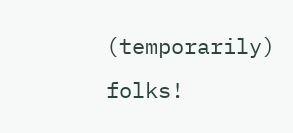(temporarily) folks!